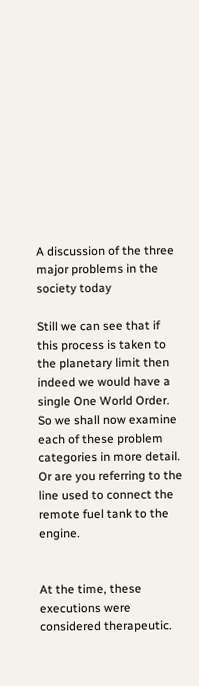A discussion of the three major problems in the society today

Still we can see that if this process is taken to the planetary limit then indeed we would have a single One World Order. So we shall now examine each of these problem categories in more detail. Or are you referring to the line used to connect the remote fuel tank to the engine.


At the time, these executions were considered therapeutic.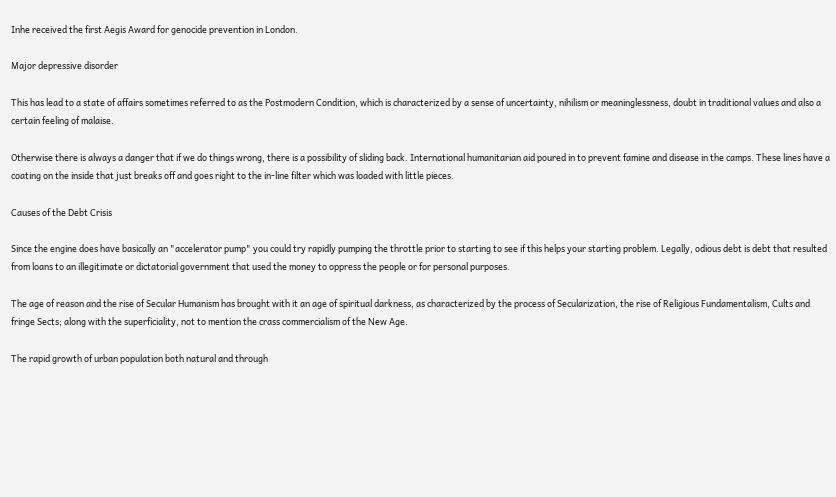Inhe received the first Aegis Award for genocide prevention in London.

Major depressive disorder

This has lead to a state of affairs sometimes referred to as the Postmodern Condition, which is characterized by a sense of uncertainty, nihilism or meaninglessness, doubt in traditional values and also a certain feeling of malaise.

Otherwise there is always a danger that if we do things wrong, there is a possibility of sliding back. International humanitarian aid poured in to prevent famine and disease in the camps. These lines have a coating on the inside that just breaks off and goes right to the in-line filter which was loaded with little pieces.

Causes of the Debt Crisis

Since the engine does have basically an "accelerator pump" you could try rapidly pumping the throttle prior to starting to see if this helps your starting problem. Legally, odious debt is debt that resulted from loans to an illegitimate or dictatorial government that used the money to oppress the people or for personal purposes.

The age of reason and the rise of Secular Humanism has brought with it an age of spiritual darkness, as characterized by the process of Secularization, the rise of Religious Fundamentalism, Cults and fringe Sects; along with the superficiality, not to mention the crass commercialism of the New Age.

The rapid growth of urban population both natural and through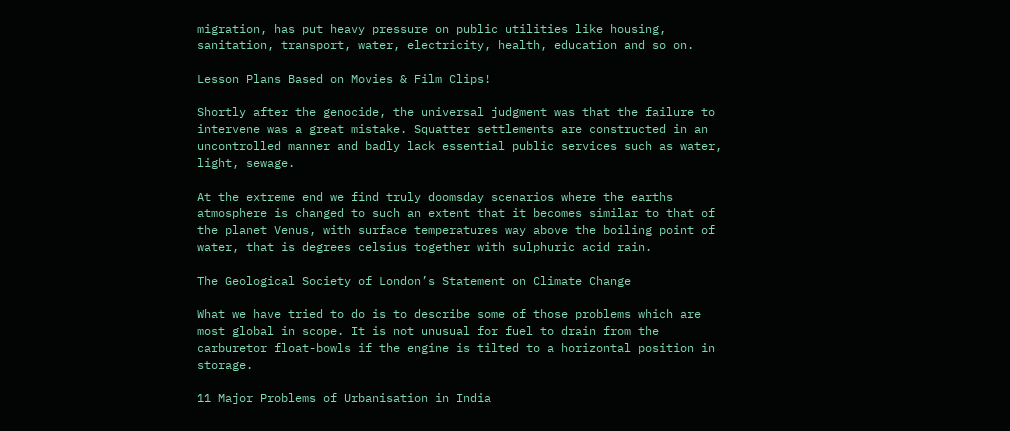migration, has put heavy pressure on public utilities like housing, sanitation, transport, water, electricity, health, education and so on.

Lesson Plans Based on Movies & Film Clips!

Shortly after the genocide, the universal judgment was that the failure to intervene was a great mistake. Squatter settlements are constructed in an uncontrolled manner and badly lack essential public services such as water, light, sewage.

At the extreme end we find truly doomsday scenarios where the earths atmosphere is changed to such an extent that it becomes similar to that of the planet Venus, with surface temperatures way above the boiling point of water, that is degrees celsius together with sulphuric acid rain.

The Geological Society of London’s Statement on Climate Change

What we have tried to do is to describe some of those problems which are most global in scope. It is not unusual for fuel to drain from the carburetor float-bowls if the engine is tilted to a horizontal position in storage.

11 Major Problems of Urbanisation in India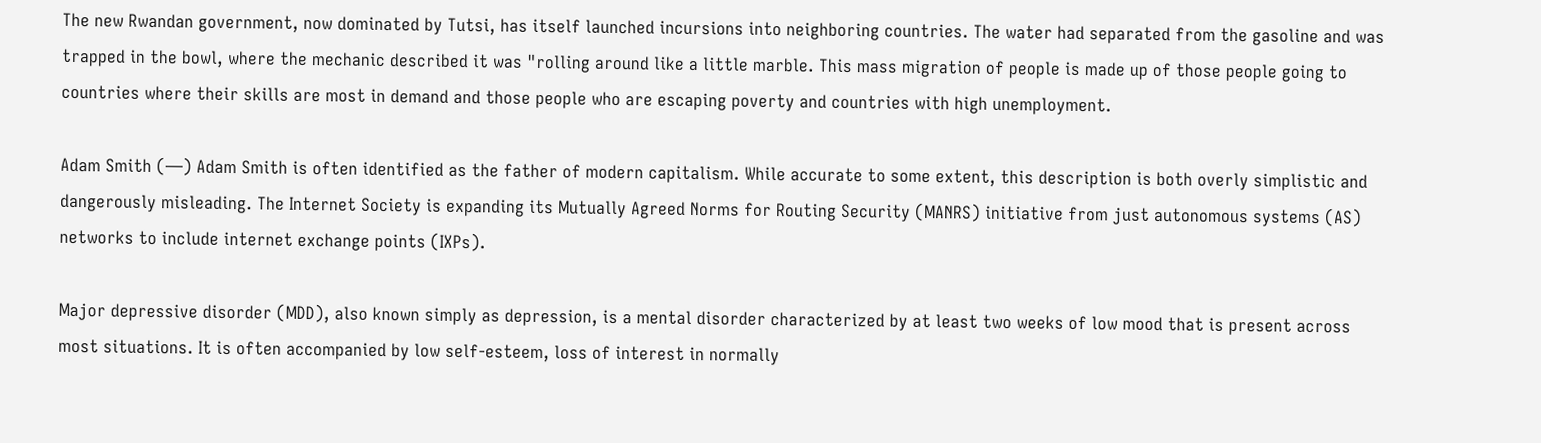The new Rwandan government, now dominated by Tutsi, has itself launched incursions into neighboring countries. The water had separated from the gasoline and was trapped in the bowl, where the mechanic described it was "rolling around like a little marble. This mass migration of people is made up of those people going to countries where their skills are most in demand and those people who are escaping poverty and countries with high unemployment.

Adam Smith (—) Adam Smith is often identified as the father of modern capitalism. While accurate to some extent, this description is both overly simplistic and dangerously misleading. The Internet Society is expanding its Mutually Agreed Norms for Routing Security (MANRS) initiative from just autonomous systems (AS) networks to include internet exchange points (IXPs).

Major depressive disorder (MDD), also known simply as depression, is a mental disorder characterized by at least two weeks of low mood that is present across most situations. It is often accompanied by low self-esteem, loss of interest in normally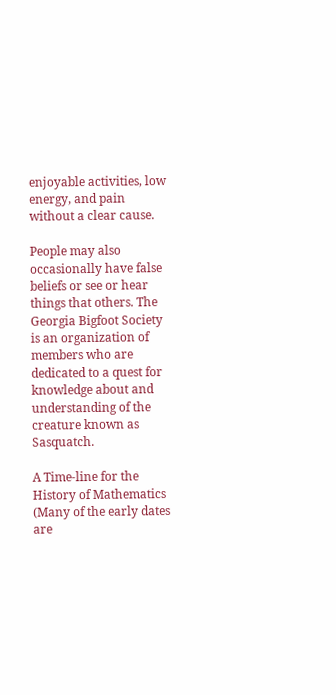enjoyable activities, low energy, and pain without a clear cause.

People may also occasionally have false beliefs or see or hear things that others. The Georgia Bigfoot Society is an organization of members who are dedicated to a quest for knowledge about and understanding of the creature known as Sasquatch.

A Time-line for the History of Mathematics (Many of the early dates are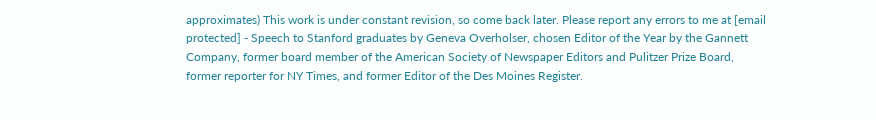approximates) This work is under constant revision, so come back later. Please report any errors to me at [email protected] - Speech to Stanford graduates by Geneva Overholser, chosen Editor of the Year by the Gannett Company, former board member of the American Society of Newspaper Editors and Pulitzer Prize Board, former reporter for NY Times, and former Editor of the Des Moines Register.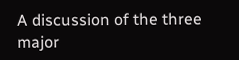A discussion of the three major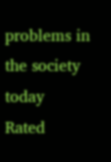problems in the society today
Rated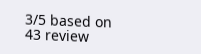3/5 based on 43 review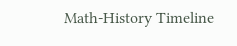Math-History Timeline